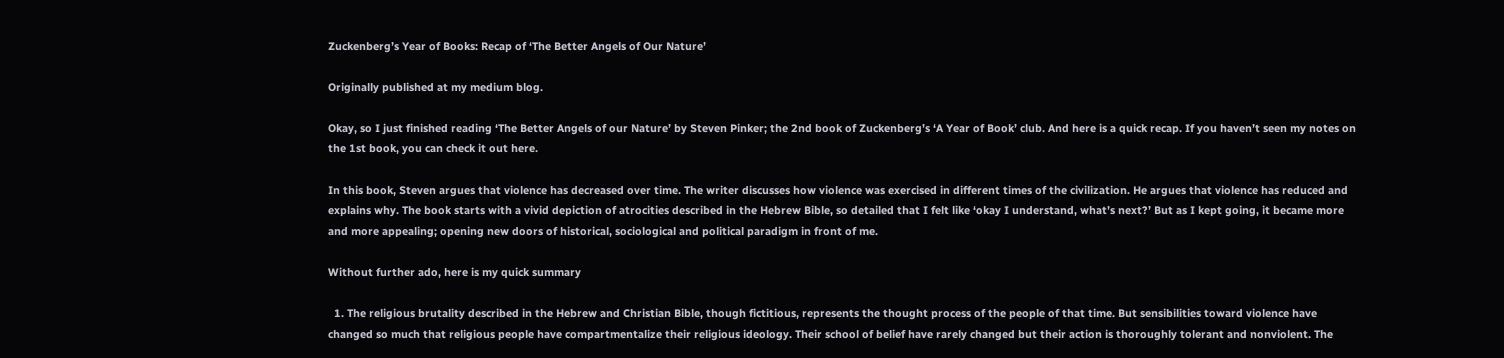Zuckenberg’s Year of Books: Recap of ‘The Better Angels of Our Nature’

Originally published at my medium blog.

Okay, so I just finished reading ‘The Better Angels of our Nature’ by Steven Pinker; the 2nd book of Zuckenberg’s ‘A Year of Book’ club. And here is a quick recap. If you haven’t seen my notes on the 1st book, you can check it out here.

In this book, Steven argues that violence has decreased over time. The writer discusses how violence was exercised in different times of the civilization. He argues that violence has reduced and explains why. The book starts with a vivid depiction of atrocities described in the Hebrew Bible, so detailed that I felt like ‘okay I understand, what’s next?’ But as I kept going, it became more and more appealing; opening new doors of historical, sociological and political paradigm in front of me.

Without further ado, here is my quick summary

  1. The religious brutality described in the Hebrew and Christian Bible, though fictitious, represents the thought process of the people of that time. But sensibilities toward violence have changed so much that religious people have compartmentalize their religious ideology. Their school of belief have rarely changed but their action is thoroughly tolerant and nonviolent. The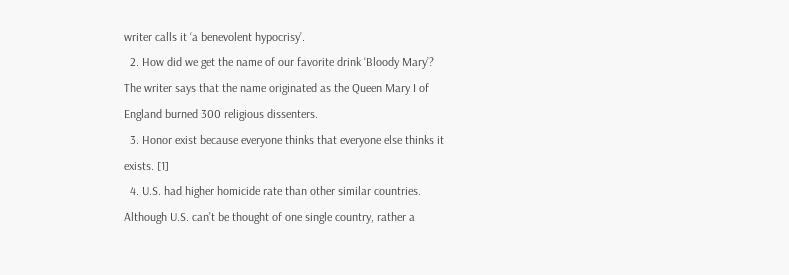writer calls it ‘a benevolent hypocrisy’.
  2. How did we get the name of our favorite drink ‘Bloody Mary’? The writer says that the name originated as the Queen Mary I of England burned 300 religious dissenters.
  3. Honor exist because everyone thinks that everyone else thinks it exists. [1]
  4. U.S. had higher homicide rate than other similar countries. Although U.S. can’t be thought of one single country, rather a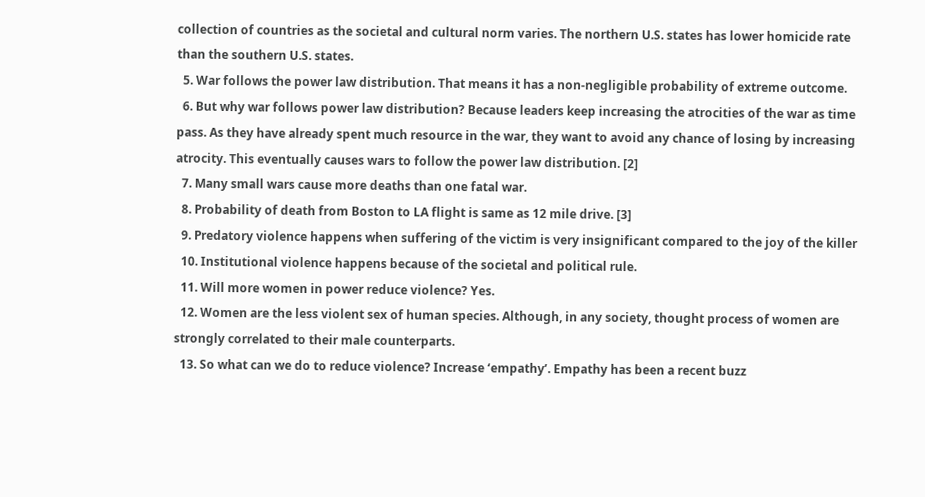collection of countries as the societal and cultural norm varies. The northern U.S. states has lower homicide rate than the southern U.S. states.
  5. War follows the power law distribution. That means it has a non-negligible probability of extreme outcome.
  6. But why war follows power law distribution? Because leaders keep increasing the atrocities of the war as time pass. As they have already spent much resource in the war, they want to avoid any chance of losing by increasing atrocity. This eventually causes wars to follow the power law distribution. [2]
  7. Many small wars cause more deaths than one fatal war.
  8. Probability of death from Boston to LA flight is same as 12 mile drive. [3]
  9. Predatory violence happens when suffering of the victim is very insignificant compared to the joy of the killer
  10. Institutional violence happens because of the societal and political rule.
  11. Will more women in power reduce violence? Yes.
  12. Women are the less violent sex of human species. Although, in any society, thought process of women are strongly correlated to their male counterparts.
  13. So what can we do to reduce violence? Increase ‘empathy’. Empathy has been a recent buzz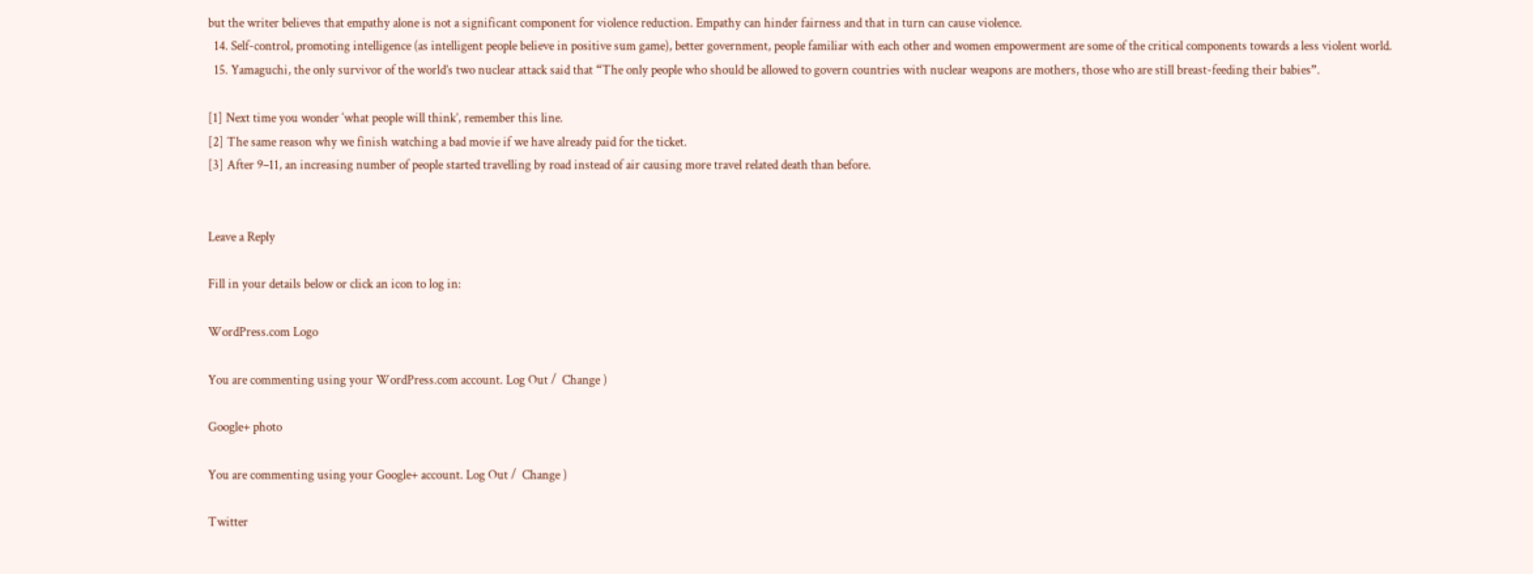but the writer believes that empathy alone is not a significant component for violence reduction. Empathy can hinder fairness and that in turn can cause violence.
  14. Self-control, promoting intelligence (as intelligent people believe in positive sum game), better government, people familiar with each other and women empowerment are some of the critical components towards a less violent world.
  15. Yamaguchi, the only survivor of the world’s two nuclear attack said that “The only people who should be allowed to govern countries with nuclear weapons are mothers, those who are still breast-feeding their babies”.

[1] Next time you wonder ‘what people will think’, remember this line.
[2] The same reason why we finish watching a bad movie if we have already paid for the ticket.
[3] After 9–11, an increasing number of people started travelling by road instead of air causing more travel related death than before.


Leave a Reply

Fill in your details below or click an icon to log in:

WordPress.com Logo

You are commenting using your WordPress.com account. Log Out /  Change )

Google+ photo

You are commenting using your Google+ account. Log Out /  Change )

Twitter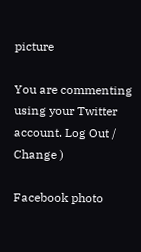picture

You are commenting using your Twitter account. Log Out /  Change )

Facebook photo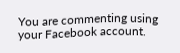You are commenting using your Facebook account.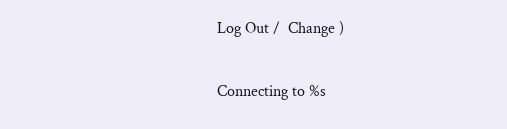Log Out /  Change )


Connecting to %s